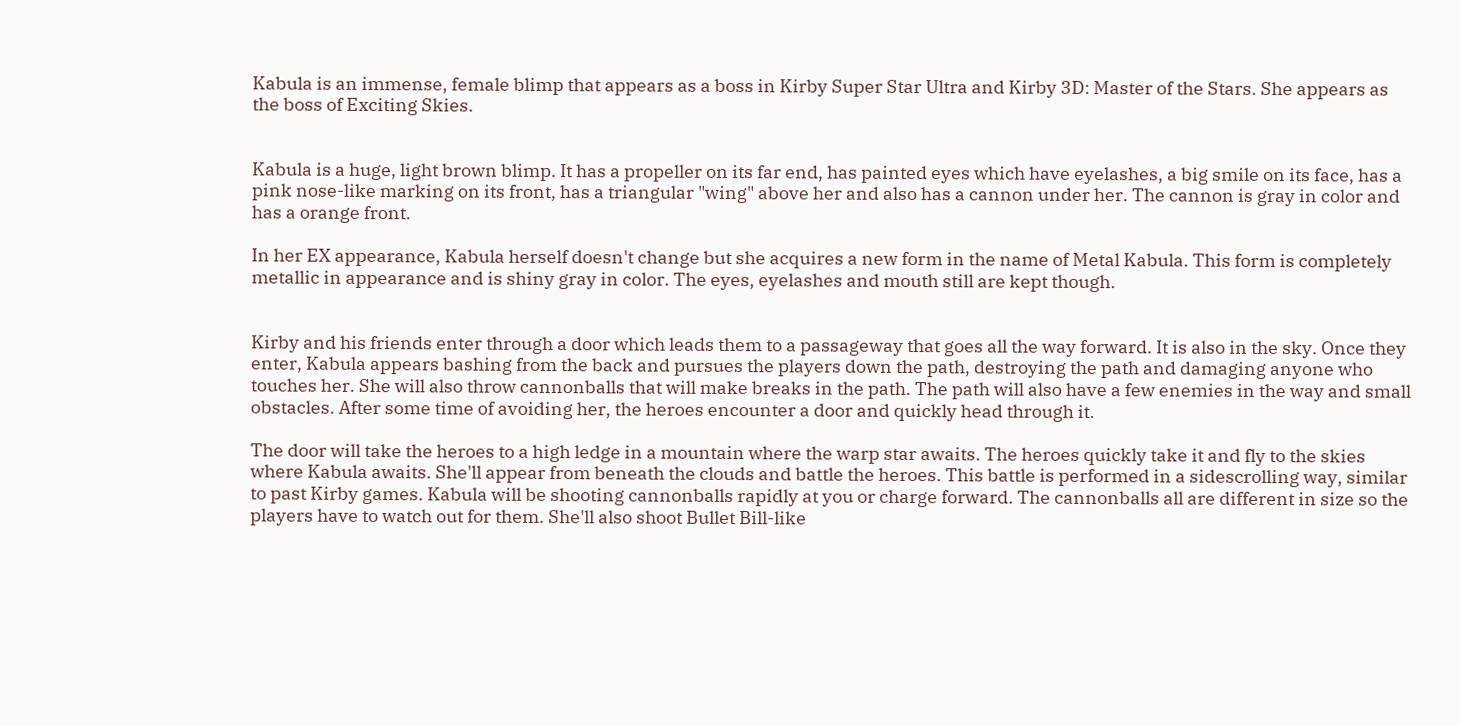Kabula is an immense, female blimp that appears as a boss in Kirby Super Star Ultra and Kirby 3D: Master of the Stars. She appears as the boss of Exciting Skies.


Kabula is a huge, light brown blimp. It has a propeller on its far end, has painted eyes which have eyelashes, a big smile on its face, has a pink nose-like marking on its front, has a triangular "wing" above her and also has a cannon under her. The cannon is gray in color and has a orange front.

In her EX appearance, Kabula herself doesn't change but she acquires a new form in the name of Metal Kabula. This form is completely metallic in appearance and is shiny gray in color. The eyes, eyelashes and mouth still are kept though.


Kirby and his friends enter through a door which leads them to a passageway that goes all the way forward. It is also in the sky. Once they enter, Kabula appears bashing from the back and pursues the players down the path, destroying the path and damaging anyone who touches her. She will also throw cannonballs that will make breaks in the path. The path will also have a few enemies in the way and small obstacles. After some time of avoiding her, the heroes encounter a door and quickly head through it.

The door will take the heroes to a high ledge in a mountain where the warp star awaits. The heroes quickly take it and fly to the skies where Kabula awaits. She'll appear from beneath the clouds and battle the heroes. This battle is performed in a sidescrolling way, similar to past Kirby games. Kabula will be shooting cannonballs rapidly at you or charge forward. The cannonballs all are different in size so the players have to watch out for them. She'll also shoot Bullet Bill-like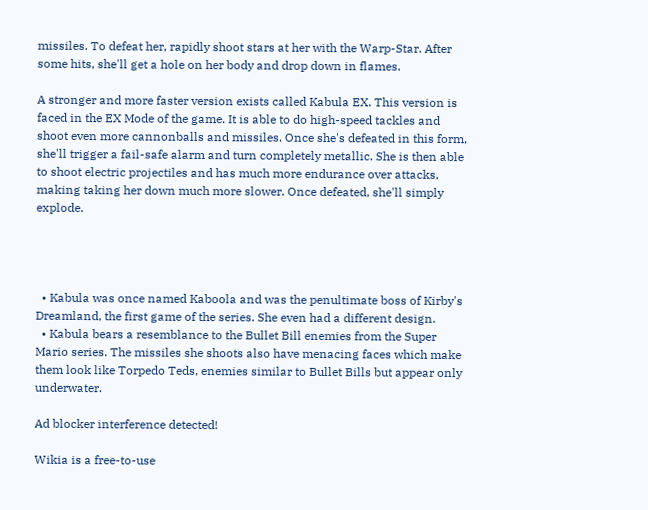missiles. To defeat her, rapidly shoot stars at her with the Warp-Star. After some hits, she'll get a hole on her body and drop down in flames.

A stronger and more faster version exists called Kabula EX. This version is faced in the EX Mode of the game. It is able to do high-speed tackles and shoot even more cannonballs and missiles. Once she's defeated in this form, she'll trigger a fail-safe alarm and turn completely metallic. She is then able to shoot electric projectiles and has much more endurance over attacks, making taking her down much more slower. Once defeated, she'll simply explode.




  • Kabula was once named Kaboola and was the penultimate boss of Kirby's Dreamland, the first game of the series. She even had a different design.
  • Kabula bears a resemblance to the Bullet Bill enemies from the Super Mario series. The missiles she shoots also have menacing faces which make them look like Torpedo Teds, enemies similar to Bullet Bills but appear only underwater.

Ad blocker interference detected!

Wikia is a free-to-use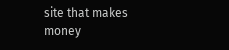site that makes money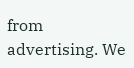from advertising. We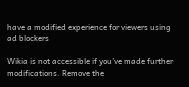have a modified experience for viewers using ad blockers

Wikia is not accessible if you’ve made further modifications. Remove the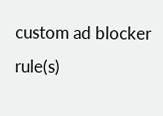custom ad blocker rule(s)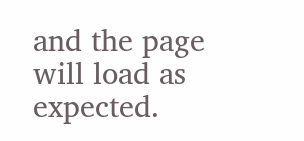and the page will load as expected.